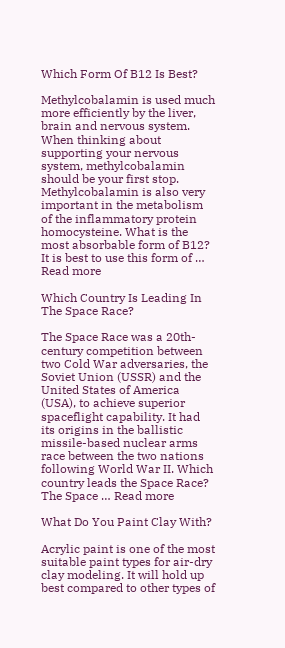Which Form Of B12 Is Best?

Methylcobalamin is used much more efficiently by the liver, brain and nervous system. When thinking about supporting your nervous system, methylcobalamin should be your first stop. Methylcobalamin is also very important in the metabolism of the inflammatory protein homocysteine. What is the most absorbable form of B12? It is best to use this form of … Read more

Which Country Is Leading In The Space Race?

The Space Race was a 20th-century competition between two Cold War adversaries, the Soviet Union (USSR) and the United States of America (USA), to achieve superior spaceflight capability. It had its origins in the ballistic missile-based nuclear arms race between the two nations following World War II. Which country leads the Space Race? The Space … Read more

What Do You Paint Clay With?

Acrylic paint is one of the most suitable paint types for air-dry clay modeling. It will hold up best compared to other types of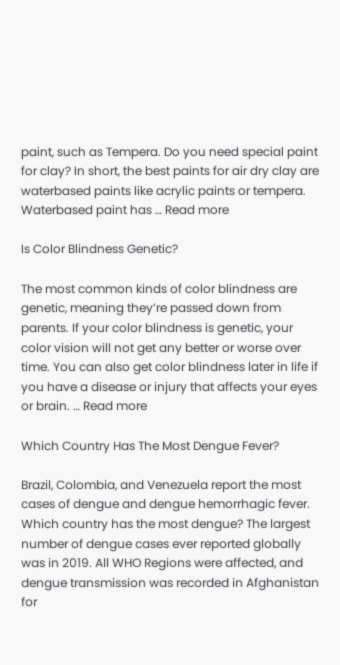paint, such as Tempera. Do you need special paint for clay? In short, the best paints for air dry clay are waterbased paints like acrylic paints or tempera. Waterbased paint has … Read more

Is Color Blindness Genetic?

The most common kinds of color blindness are genetic, meaning they’re passed down from parents. If your color blindness is genetic, your color vision will not get any better or worse over time. You can also get color blindness later in life if you have a disease or injury that affects your eyes or brain. … Read more

Which Country Has The Most Dengue Fever?

Brazil, Colombia, and Venezuela report the most cases of dengue and dengue hemorrhagic fever. Which country has the most dengue? The largest number of dengue cases ever reported globally was in 2019. All WHO Regions were affected, and dengue transmission was recorded in Afghanistan for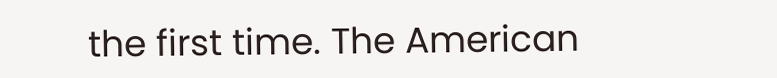the first time. The American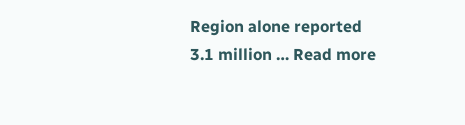Region alone reported 3.1 million … Read more